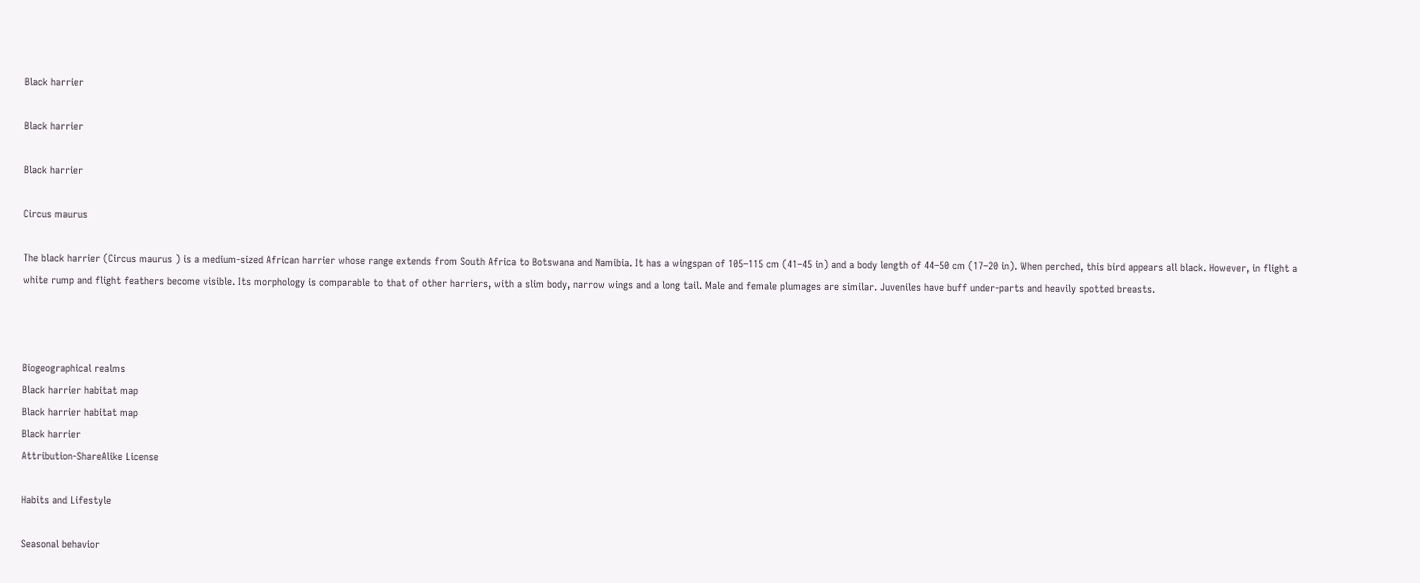Black harrier

Black harrier

Black harrier

Circus maurus

The black harrier (Circus maurus ) is a medium-sized African harrier whose range extends from South Africa to Botswana and Namibia. It has a wingspan of 105–115 cm (41–45 in) and a body length of 44–50 cm (17–20 in). When perched, this bird appears all black. However, in flight a white rump and flight feathers become visible. Its morphology is comparable to that of other harriers, with a slim body, narrow wings and a long tail. Male and female plumages are similar. Juveniles have buff under-parts and heavily spotted breasts.



Biogeographical realms
Black harrier habitat map
Black harrier habitat map
Black harrier
Attribution-ShareAlike License

Habits and Lifestyle

Seasonal behavior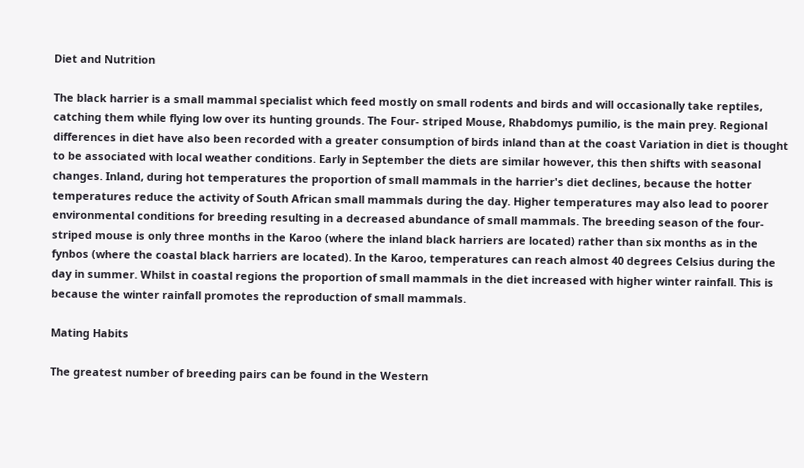Diet and Nutrition

The black harrier is a small mammal specialist which feed mostly on small rodents and birds and will occasionally take reptiles, catching them while flying low over its hunting grounds. The Four- striped Mouse, Rhabdomys pumilio, is the main prey. Regional differences in diet have also been recorded with a greater consumption of birds inland than at the coast Variation in diet is thought to be associated with local weather conditions. Early in September the diets are similar however, this then shifts with seasonal changes. Inland, during hot temperatures the proportion of small mammals in the harrier's diet declines, because the hotter temperatures reduce the activity of South African small mammals during the day. Higher temperatures may also lead to poorer environmental conditions for breeding resulting in a decreased abundance of small mammals. The breeding season of the four-striped mouse is only three months in the Karoo (where the inland black harriers are located) rather than six months as in the fynbos (where the coastal black harriers are located). In the Karoo, temperatures can reach almost 40 degrees Celsius during the day in summer. Whilst in coastal regions the proportion of small mammals in the diet increased with higher winter rainfall. This is because the winter rainfall promotes the reproduction of small mammals.

Mating Habits

The greatest number of breeding pairs can be found in the Western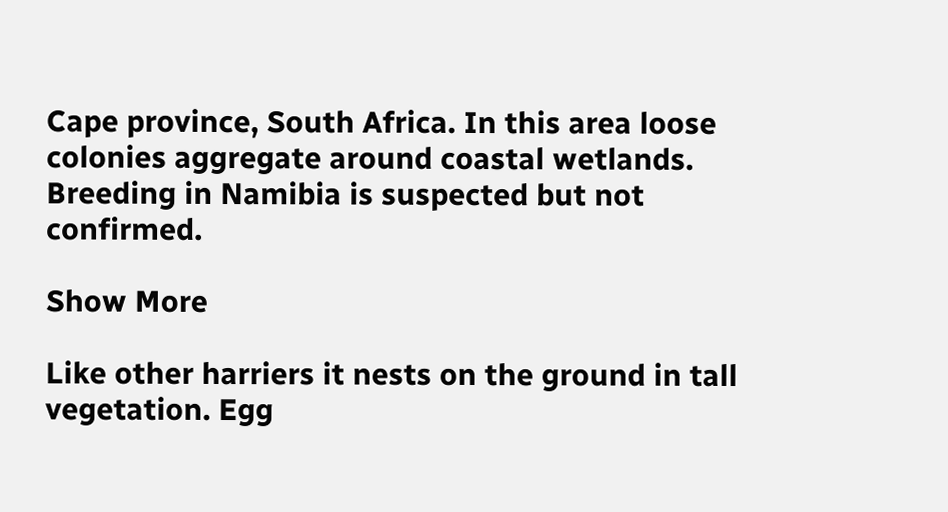Cape province, South Africa. In this area loose colonies aggregate around coastal wetlands. Breeding in Namibia is suspected but not confirmed.

Show More

Like other harriers it nests on the ground in tall vegetation. Egg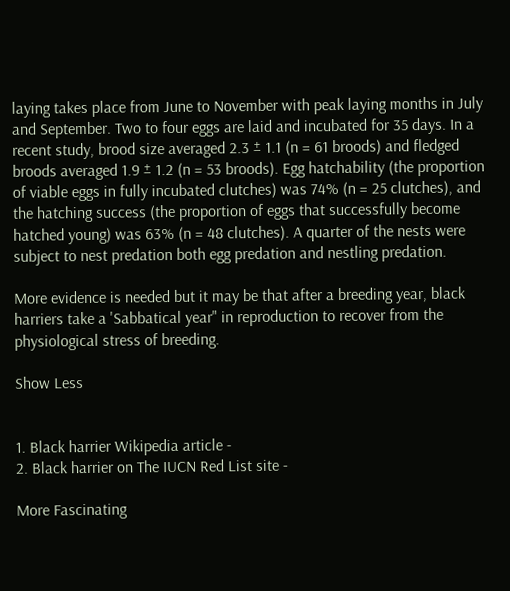laying takes place from June to November with peak laying months in July and September. Two to four eggs are laid and incubated for 35 days. In a recent study, brood size averaged 2.3 ± 1.1 (n = 61 broods) and fledged broods averaged 1.9 ± 1.2 (n = 53 broods). Egg hatchability (the proportion of viable eggs in fully incubated clutches) was 74% (n = 25 clutches), and the hatching success (the proportion of eggs that successfully become hatched young) was 63% (n = 48 clutches). A quarter of the nests were subject to nest predation both egg predation and nestling predation.

More evidence is needed but it may be that after a breeding year, black harriers take a 'Sabbatical year" in reproduction to recover from the physiological stress of breeding.

Show Less


1. Black harrier Wikipedia article -
2. Black harrier on The IUCN Red List site -

More Fascinating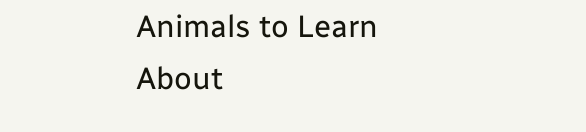Animals to Learn About